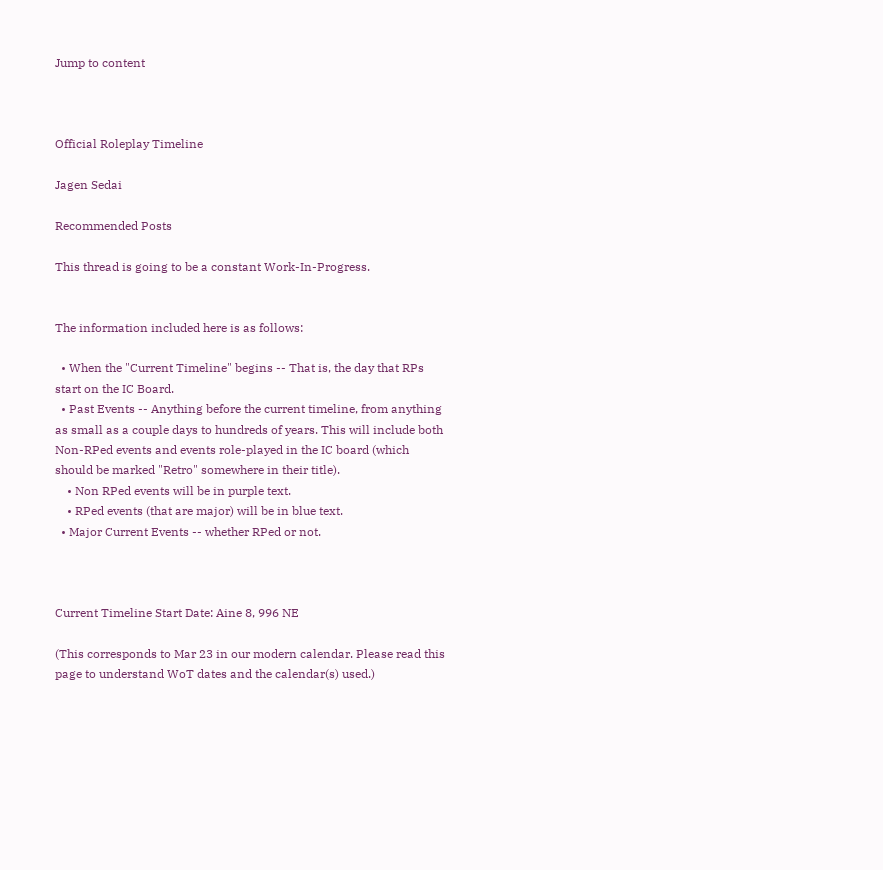Jump to content



Official Roleplay Timeline

Jagen Sedai

Recommended Posts

This thread is going to be a constant Work-In-Progress.


The information included here is as follows:

  • When the "Current Timeline" begins -- That is, the day that RPs start on the IC Board.
  • Past Events -- Anything before the current timeline, from anything as small as a couple days to hundreds of years. This will include both Non-RPed events and events role-played in the IC board (which should be marked "Retro" somewhere in their title).
    • Non RPed events will be in purple text.
    • RPed events (that are major) will be in blue text.
  • Major Current Events -- whether RPed or not.



Current Timeline Start Date: Aine 8, 996 NE

(This corresponds to Mar 23 in our modern calendar. Please read this page to understand WoT dates and the calendar(s) used.)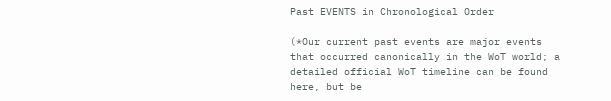Past EVENTS in Chronological Order

(*Our current past events are major events that occurred canonically in the WoT world; a detailed official WoT timeline can be found here, but be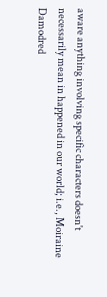aware anything involving specific characters doesn't necessarily mean in happened in our world; i.e., Moiraine Damodred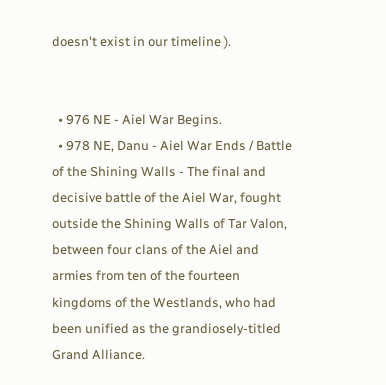doesn't exist in our timeline ).


  • 976 NE - Aiel War Begins.
  • 978 NE, Danu - Aiel War Ends / Battle of the Shining Walls - The final and decisive battle of the Aiel War, fought outside the Shining Walls of Tar Valon, between four clans of the Aiel and armies from ten of the fourteen kingdoms of the Westlands, who had been unified as the grandiosely-titled Grand Alliance.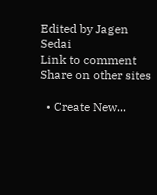Edited by Jagen Sedai
Link to comment
Share on other sites

  • Create New...